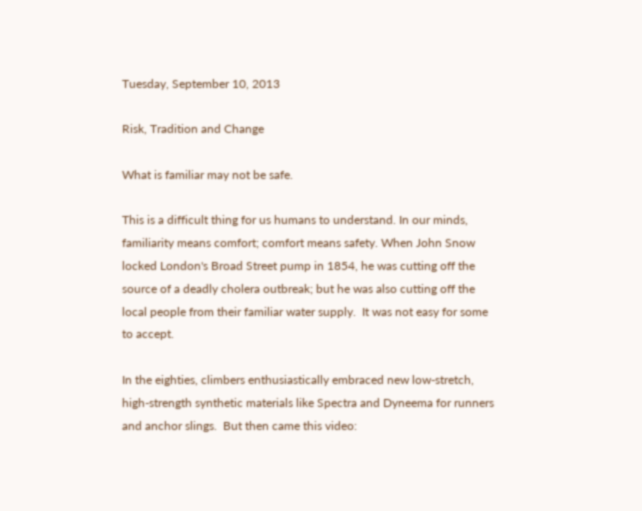Tuesday, September 10, 2013

Risk, Tradition and Change

What is familiar may not be safe.

This is a difficult thing for us humans to understand. In our minds, familiarity means comfort; comfort means safety. When John Snow locked London's Broad Street pump in 1854, he was cutting off the source of a deadly cholera outbreak; but he was also cutting off the local people from their familiar water supply.  It was not easy for some to accept.

In the eighties, climbers enthusiastically embraced new low-stretch, high-strength synthetic materials like Spectra and Dyneema for runners and anchor slings.  But then came this video: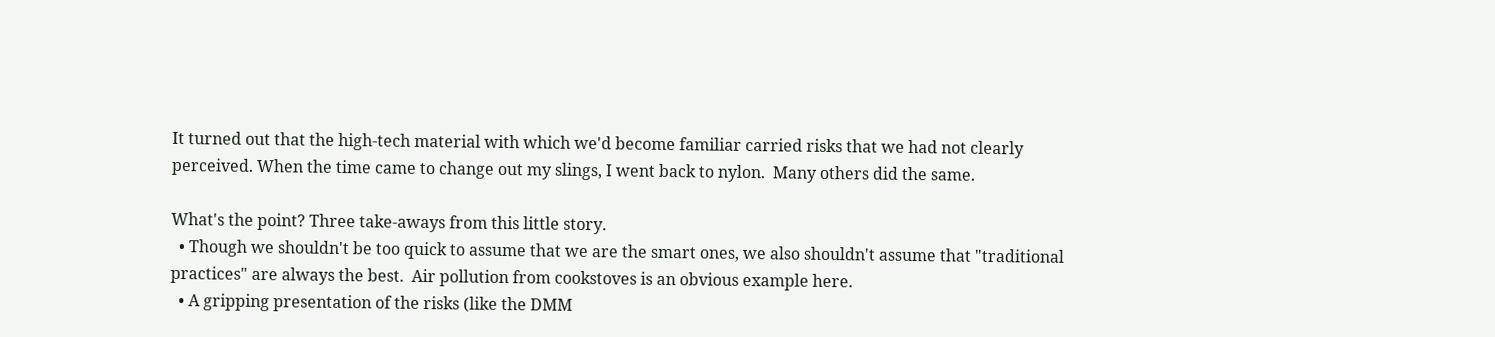It turned out that the high-tech material with which we'd become familiar carried risks that we had not clearly perceived. When the time came to change out my slings, I went back to nylon.  Many others did the same.

What's the point? Three take-aways from this little story.
  • Though we shouldn't be too quick to assume that we are the smart ones, we also shouldn't assume that "traditional practices" are always the best.  Air pollution from cookstoves is an obvious example here.
  • A gripping presentation of the risks (like the DMM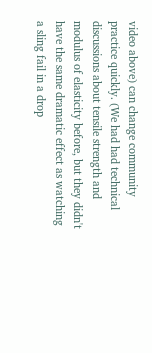video above) can change community practice quickly. (We had had technical discussions about tensile strength and modulus of elasticity before, but they didn't have the same dramatic effect as watching a sling fail in a drop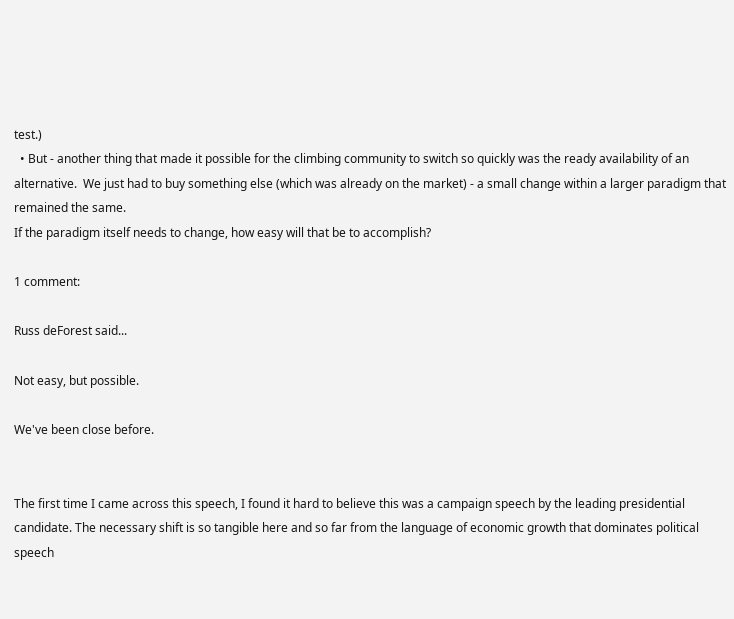test.)
  • But - another thing that made it possible for the climbing community to switch so quickly was the ready availability of an alternative.  We just had to buy something else (which was already on the market) - a small change within a larger paradigm that remained the same.
If the paradigm itself needs to change, how easy will that be to accomplish?

1 comment:

Russ deForest said...

Not easy, but possible.

We've been close before.


The first time I came across this speech, I found it hard to believe this was a campaign speech by the leading presidential candidate. The necessary shift is so tangible here and so far from the language of economic growth that dominates political speech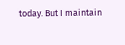today. But I maintain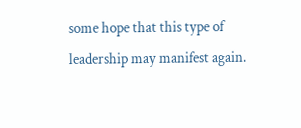some hope that this type of leadership may manifest again.